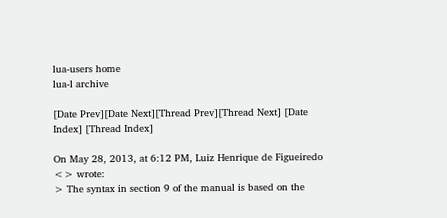lua-users home
lua-l archive

[Date Prev][Date Next][Thread Prev][Thread Next] [Date Index] [Thread Index]

On May 28, 2013, at 6:12 PM, Luiz Henrique de Figueiredo <> wrote:
> The syntax in section 9 of the manual is based on the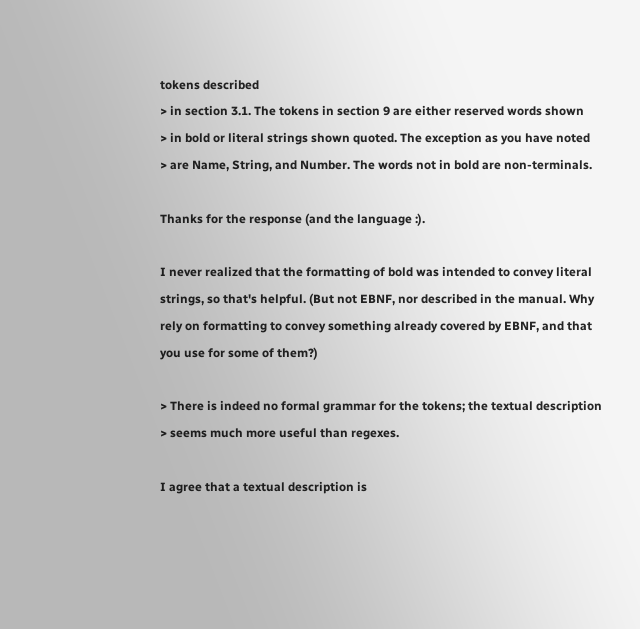tokens described
> in section 3.1. The tokens in section 9 are either reserved words shown
> in bold or literal strings shown quoted. The exception as you have noted
> are Name, String, and Number. The words not in bold are non-terminals.

Thanks for the response (and the language :).

I never realized that the formatting of bold was intended to convey literal strings, so that's helpful. (But not EBNF, nor described in the manual. Why rely on formatting to convey something already covered by EBNF, and that you use for some of them?)

> There is indeed no formal grammar for the tokens; the textual description
> seems much more useful than regexes.

I agree that a textual description is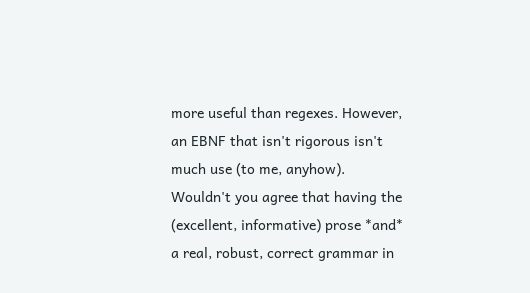more useful than regexes. However, an EBNF that isn't rigorous isn't much use (to me, anyhow). Wouldn't you agree that having the (excellent, informative) prose *and* a real, robust, correct grammar in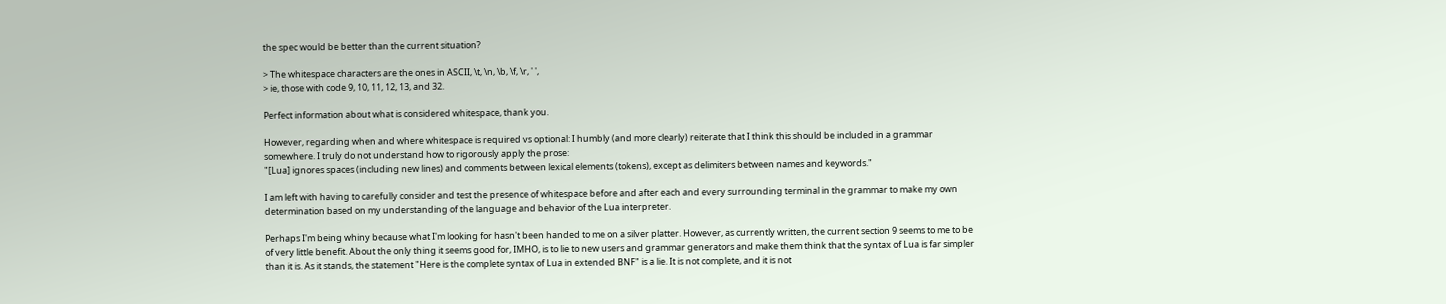the spec would be better than the current situation?

> The whitespace characters are the ones in ASCII, \t, \n, \b, \f, \r, ' ',
> ie, those with code 9, 10, 11, 12, 13, and 32.

Perfect information about what is considered whitespace, thank you.

However, regarding when and where whitespace is required vs optional: I humbly (and more clearly) reiterate that I think this should be included in a grammar somewhere. I truly do not understand how to rigorously apply the prose:
"[Lua] ignores spaces (including new lines) and comments between lexical elements (tokens), except as delimiters between names and keywords."

I am left with having to carefully consider and test the presence of whitespace before and after each and every surrounding terminal in the grammar to make my own determination based on my understanding of the language and behavior of the Lua interpreter.

Perhaps I'm being whiny because what I'm looking for hasn't been handed to me on a silver platter. However, as currently written, the current section 9 seems to me to be of very little benefit. About the only thing it seems good for, IMHO, is to lie to new users and grammar generators and make them think that the syntax of Lua is far simpler than it is. As it stands, the statement "Here is the complete syntax of Lua in extended BNF" is a lie. It is not complete, and it is not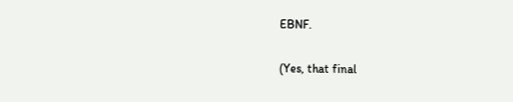EBNF.

(Yes, that final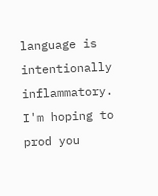language is intentionally inflammatory. I'm hoping to prod you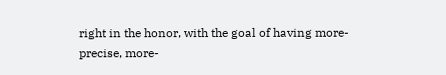right in the honor, with the goal of having more-precise, more-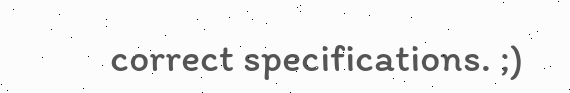correct specifications. ;)